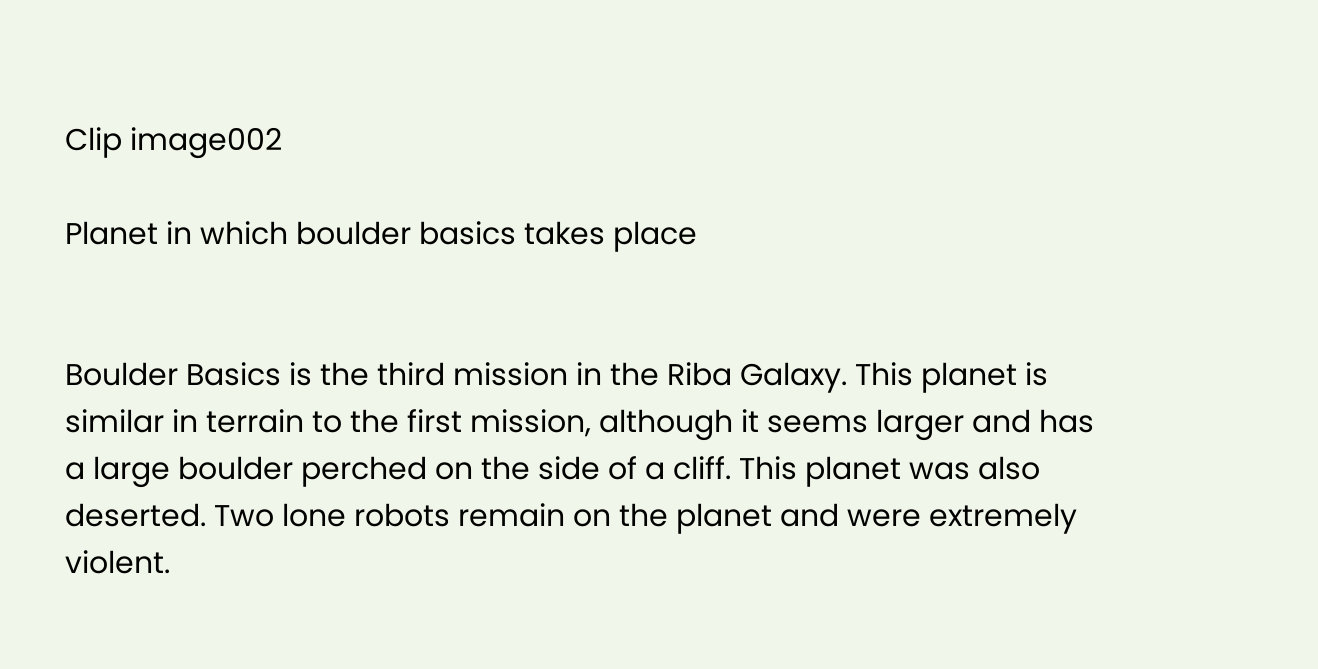Clip image002

Planet in which boulder basics takes place


Boulder Basics is the third mission in the Riba Galaxy. This planet is similar in terrain to the first mission, although it seems larger and has a large boulder perched on the side of a cliff. This planet was also deserted. Two lone robots remain on the planet and were extremely violent.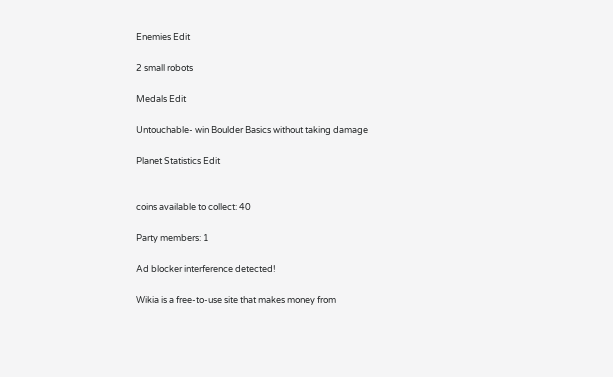Enemies Edit

2 small robots

Medals Edit

Untouchable- win Boulder Basics without taking damage

Planet Statistics Edit


coins available to collect: 40

Party members: 1

Ad blocker interference detected!

Wikia is a free-to-use site that makes money from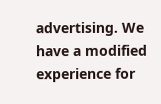advertising. We have a modified experience for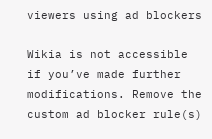viewers using ad blockers

Wikia is not accessible if you’ve made further modifications. Remove the custom ad blocker rule(s)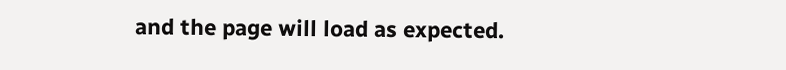and the page will load as expected.